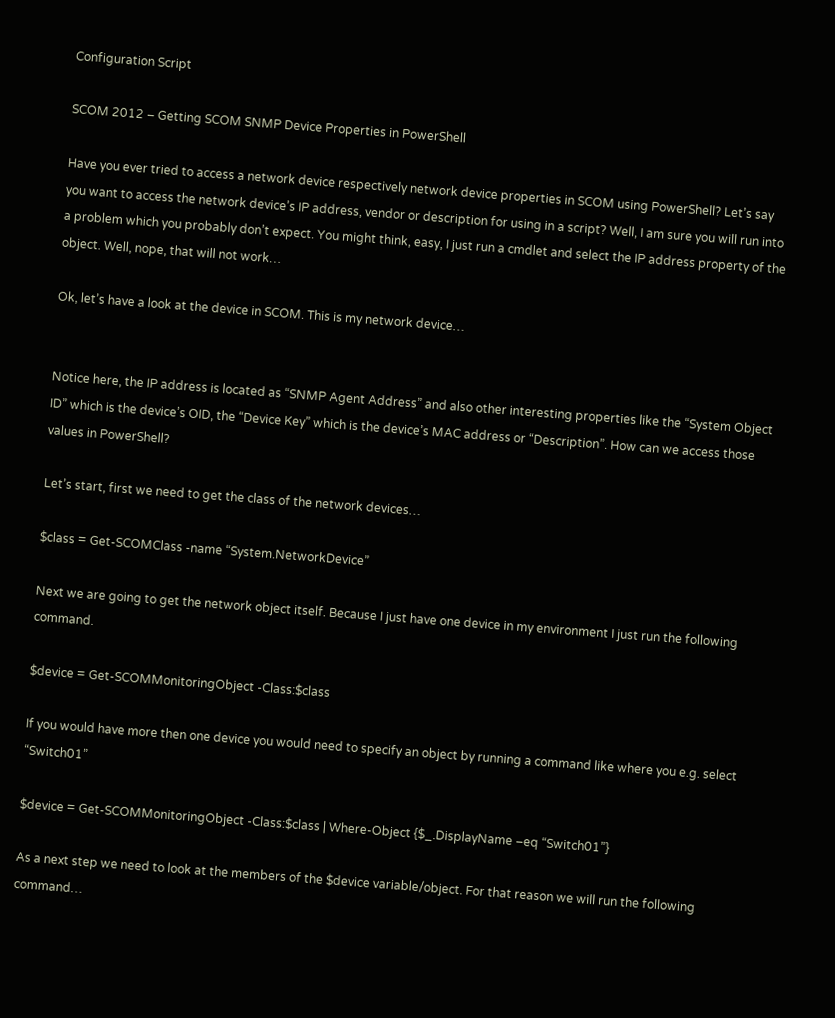Configuration Script

SCOM 2012 – Getting SCOM SNMP Device Properties in PowerShell

Have you ever tried to access a network device respectively network device properties in SCOM using PowerShell? Let’s say you want to access the network device’s IP address, vendor or description for using in a script? Well, I am sure you will run into a problem which you probably don’t expect. You might think, easy, I just run a cmdlet and select the IP address property of the object. Well, nope, that will not work…

Ok, let’s have a look at the device in SCOM. This is my network device…


Notice here, the IP address is located as “SNMP Agent Address” and also other interesting properties like the “System Object ID” which is the device’s OID, the “Device Key” which is the device’s MAC address or “Description”. How can we access those values in PowerShell?

Let’s start, first we need to get the class of the network devices…

$class = Get-SCOMClass -name “System.NetworkDevice”

Next we are going to get the network object itself. Because I just have one device in my environment I just run the following command.

$device = Get-SCOMMonitoringObject -Class:$class

If you would have more then one device you would need to specify an object by running a command like where you e.g. select “Switch01”

$device = Get-SCOMMonitoringObject -Class:$class | Where-Object {$_.DisplayName –eq “Switch01”}

As a next step we need to look at the members of the $device variable/object. For that reason we will run the following command…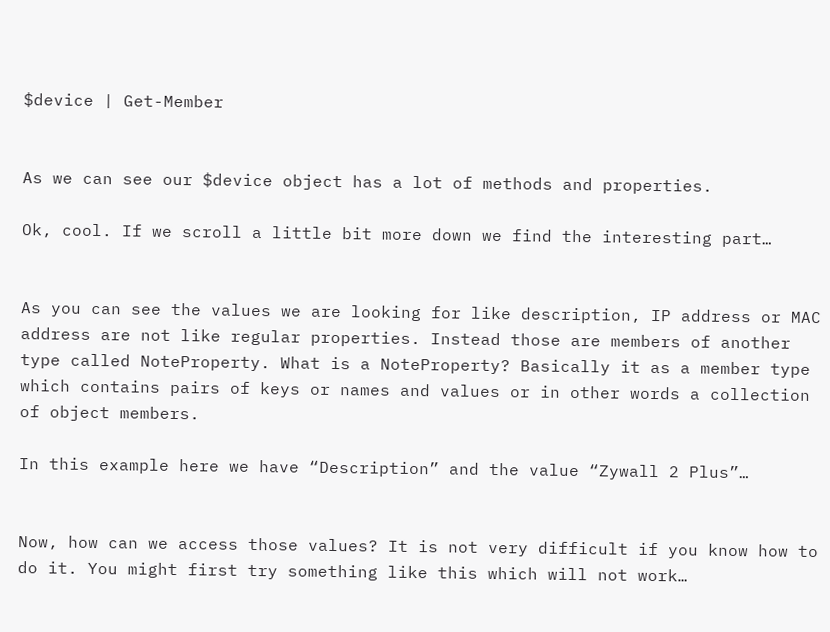$device | Get-Member


As we can see our $device object has a lot of methods and properties.

Ok, cool. If we scroll a little bit more down we find the interesting part…


As you can see the values we are looking for like description, IP address or MAC address are not like regular properties. Instead those are members of another type called NoteProperty. What is a NoteProperty? Basically it as a member type which contains pairs of keys or names and values or in other words a collection of object members.

In this example here we have “Description” and the value “Zywall 2 Plus”…


Now, how can we access those values? It is not very difficult if you know how to do it. You might first try something like this which will not work…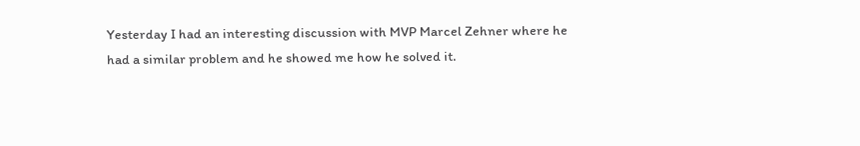Yesterday I had an interesting discussion with MVP Marcel Zehner where he had a similar problem and he showed me how he solved it.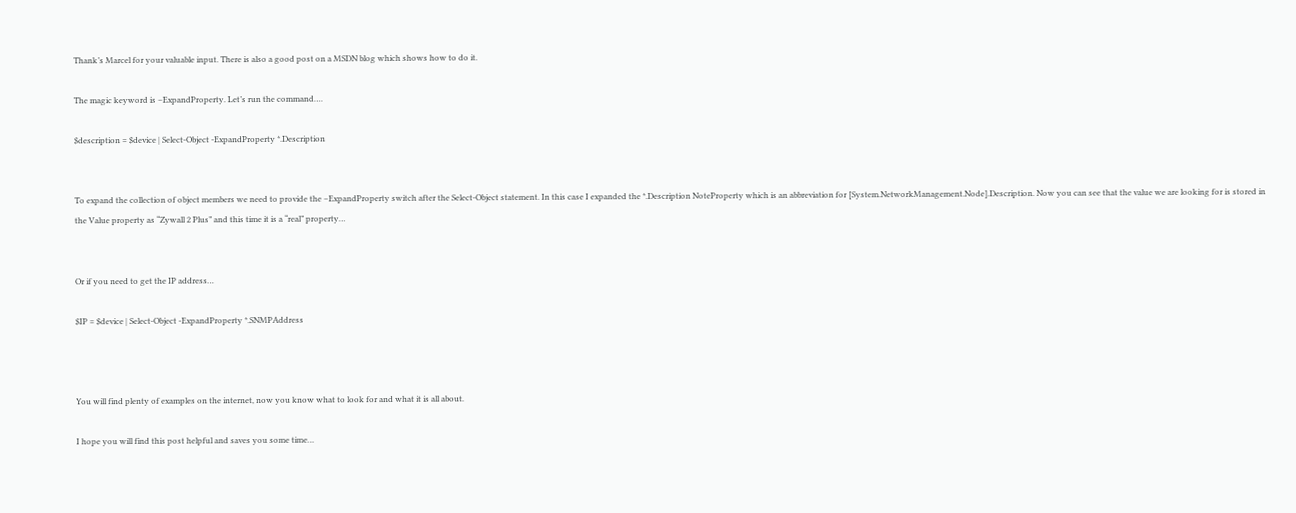Thank’s Marcel for your valuable input. There is also a good post on a MSDN blog which shows how to do it.

The magic keyword is –ExpandProperty. Let’s run the command….

$description = $device | Select-Object -ExpandProperty *.Description


To expand the collection of object members we need to provide the –ExpandProperty switch after the Select-Object statement. In this case I expanded the *.Description NoteProperty which is an abbreviation for [System.NetworkManagement.Node].Description. Now you can see that the value we are looking for is stored in the Value property as “Zywall 2 Plus” and this time it is a “real” property…


Or if you need to get the IP address…

$IP = $device | Select-Object -ExpandProperty *.SNMPAddress



You will find plenty of examples on the internet, now you know what to look for and what it is all about.

I hope you will find this post helpful and saves you some time…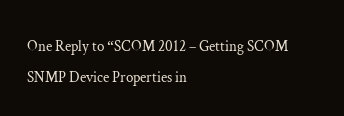One Reply to “SCOM 2012 – Getting SCOM SNMP Device Properties in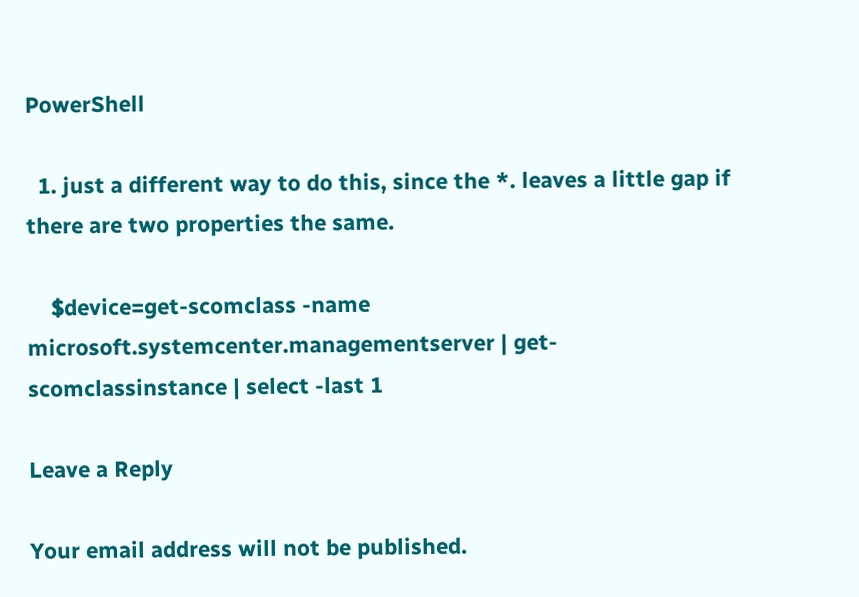PowerShell

  1. just a different way to do this, since the *. leaves a little gap if there are two properties the same.

    $device=get-scomclass -name microsoft.systemcenter.managementserver | get-scomclassinstance | select -last 1

Leave a Reply

Your email address will not be published.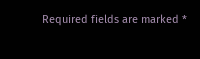Required fields are marked *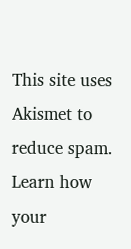This site uses Akismet to reduce spam. Learn how your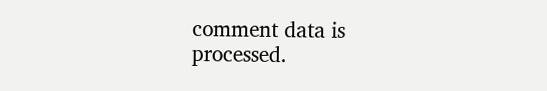comment data is processed.